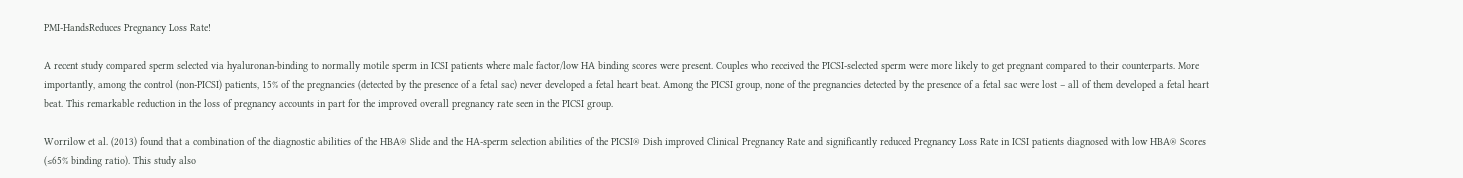PMI-HandsReduces Pregnancy Loss Rate!

A recent study compared sperm selected via hyaluronan-binding to normally motile sperm in ICSI patients where male factor/low HA binding scores were present. Couples who received the PICSI-selected sperm were more likely to get pregnant compared to their counterparts. More importantly, among the control (non-PICSI) patients, 15% of the pregnancies (detected by the presence of a fetal sac) never developed a fetal heart beat. Among the PICSI group, none of the pregnancies detected by the presence of a fetal sac were lost – all of them developed a fetal heart beat. This remarkable reduction in the loss of pregnancy accounts in part for the improved overall pregnancy rate seen in the PICSI group.

Worrilow et al. (2013) found that a combination of the diagnostic abilities of the HBA® Slide and the HA-sperm selection abilities of the PICSI® Dish improved Clinical Pregnancy Rate and significantly reduced Pregnancy Loss Rate in ICSI patients diagnosed with low HBA® Scores (≤65% binding ratio). This study also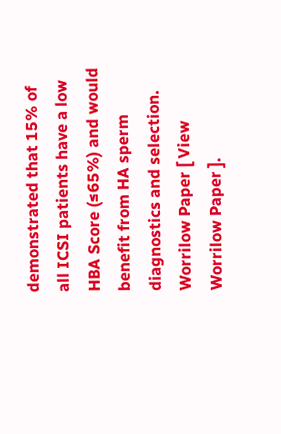demonstrated that 15% of all ICSI patients have a low HBA Score (≤65%) and would benefit from HA sperm diagnostics and selection. Worrilow Paper [ View Worrilow Paper ].